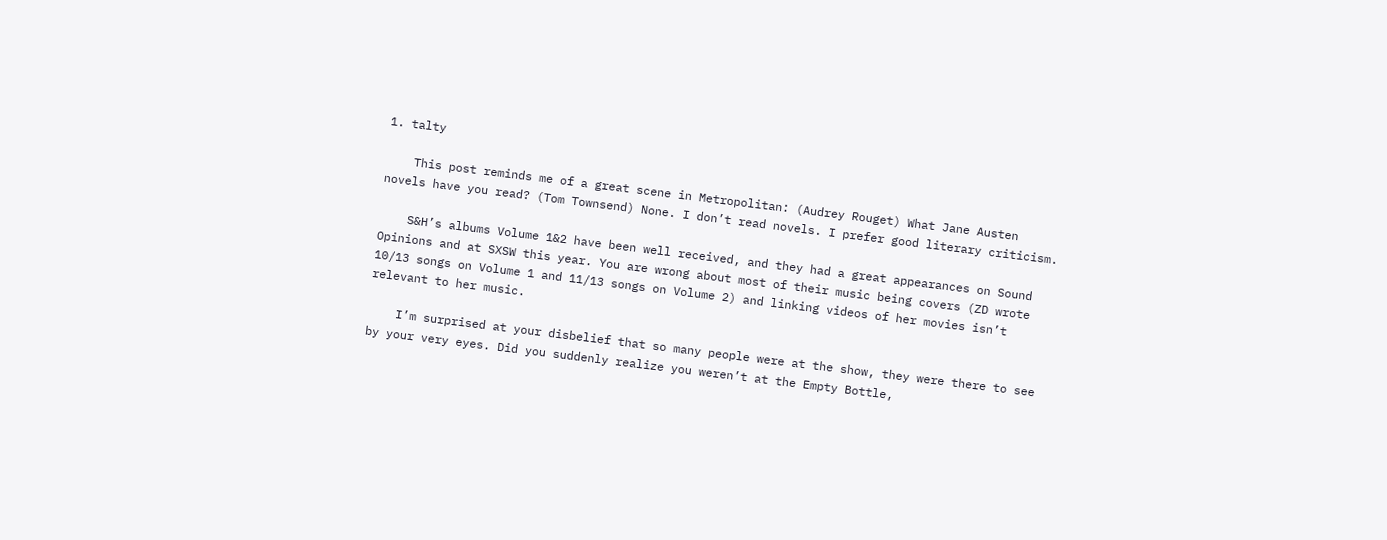1. talty

    This post reminds me of a great scene in Metropolitan: (Audrey Rouget) What Jane Austen novels have you read? (Tom Townsend) None. I don’t read novels. I prefer good literary criticism.

    S&H’s albums Volume 1&2 have been well received, and they had a great appearances on Sound Opinions and at SXSW this year. You are wrong about most of their music being covers (ZD wrote 10/13 songs on Volume 1 and 11/13 songs on Volume 2) and linking videos of her movies isn’t relevant to her music.

    I’m surprised at your disbelief that so many people were at the show, they were there to see by your very eyes. Did you suddenly realize you weren’t at the Empty Bottle,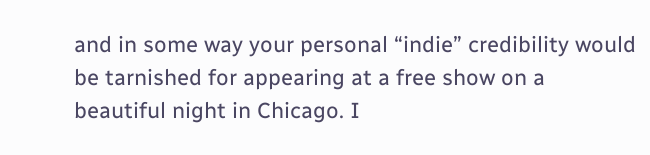and in some way your personal “indie” credibility would be tarnished for appearing at a free show on a beautiful night in Chicago. I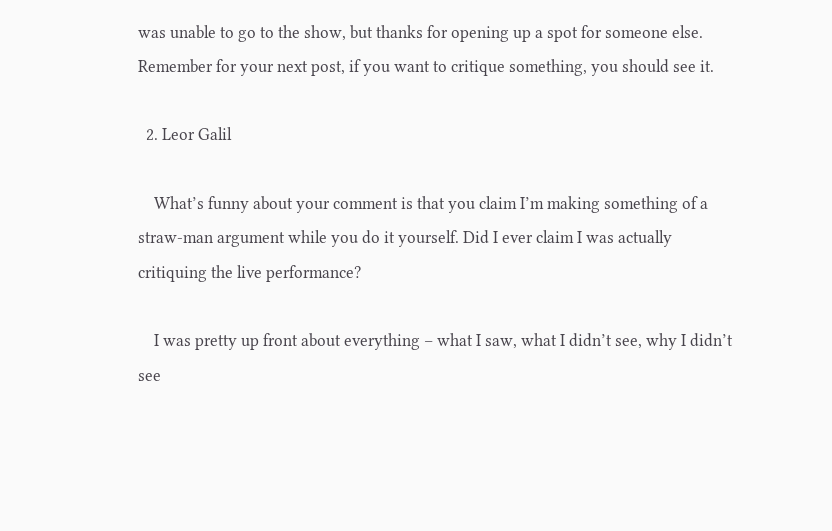was unable to go to the show, but thanks for opening up a spot for someone else. Remember for your next post, if you want to critique something, you should see it.

  2. Leor Galil

    What’s funny about your comment is that you claim I’m making something of a straw-man argument while you do it yourself. Did I ever claim I was actually critiquing the live performance?

    I was pretty up front about everything – what I saw, what I didn’t see, why I didn’t see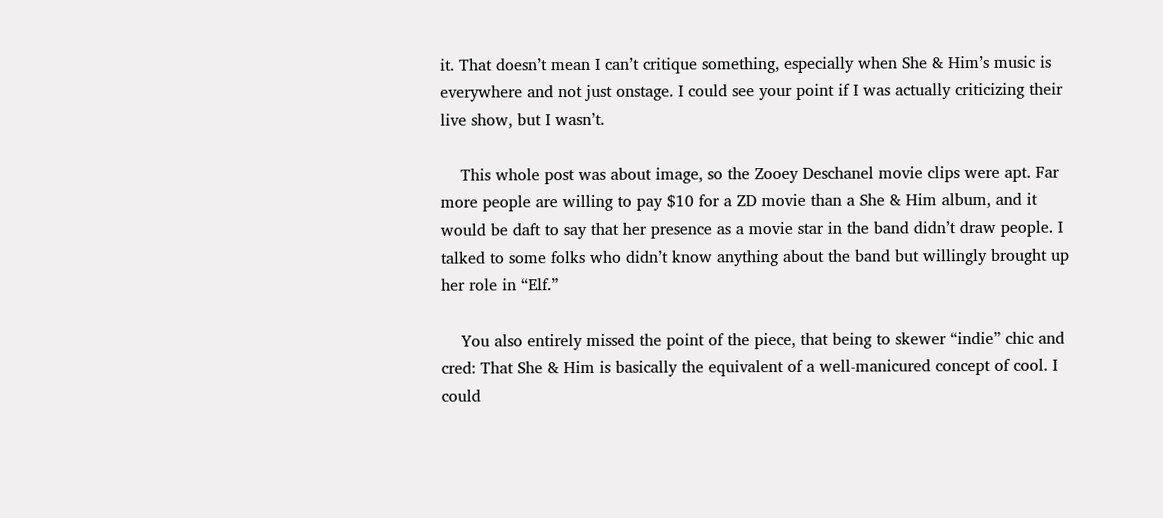it. That doesn’t mean I can’t critique something, especially when She & Him’s music is everywhere and not just onstage. I could see your point if I was actually criticizing their live show, but I wasn’t.

    This whole post was about image, so the Zooey Deschanel movie clips were apt. Far more people are willing to pay $10 for a ZD movie than a She & Him album, and it would be daft to say that her presence as a movie star in the band didn’t draw people. I talked to some folks who didn’t know anything about the band but willingly brought up her role in “Elf.”

    You also entirely missed the point of the piece, that being to skewer “indie” chic and cred: That She & Him is basically the equivalent of a well-manicured concept of cool. I could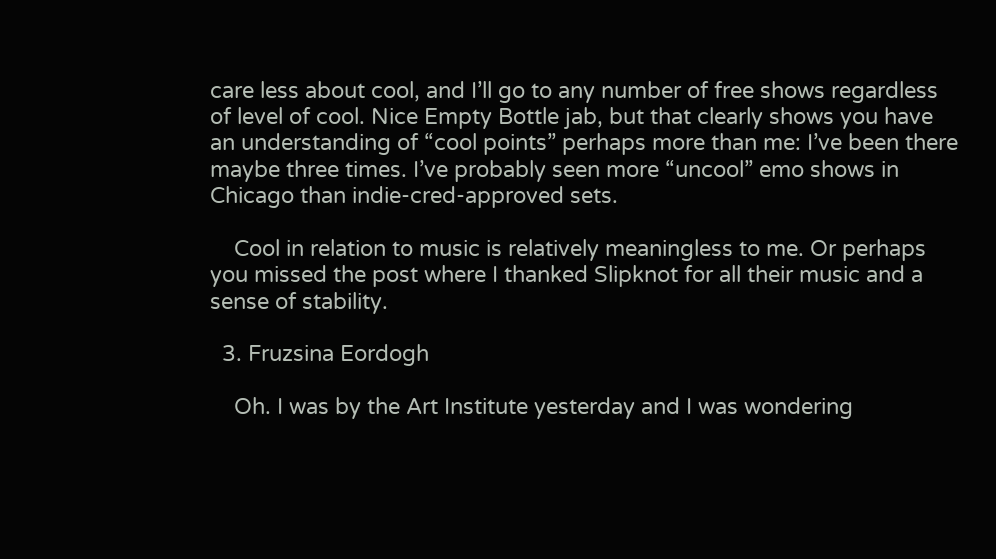care less about cool, and I’ll go to any number of free shows regardless of level of cool. Nice Empty Bottle jab, but that clearly shows you have an understanding of “cool points” perhaps more than me: I’ve been there maybe three times. I’ve probably seen more “uncool” emo shows in Chicago than indie-cred-approved sets.

    Cool in relation to music is relatively meaningless to me. Or perhaps you missed the post where I thanked Slipknot for all their music and a sense of stability.

  3. Fruzsina Eordogh

    Oh. I was by the Art Institute yesterday and I was wondering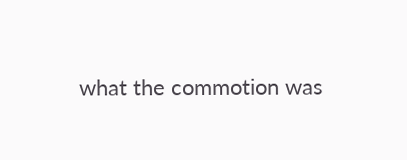what the commotion was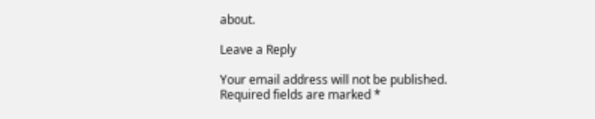about.

Leave a Reply

Your email address will not be published. Required fields are marked *